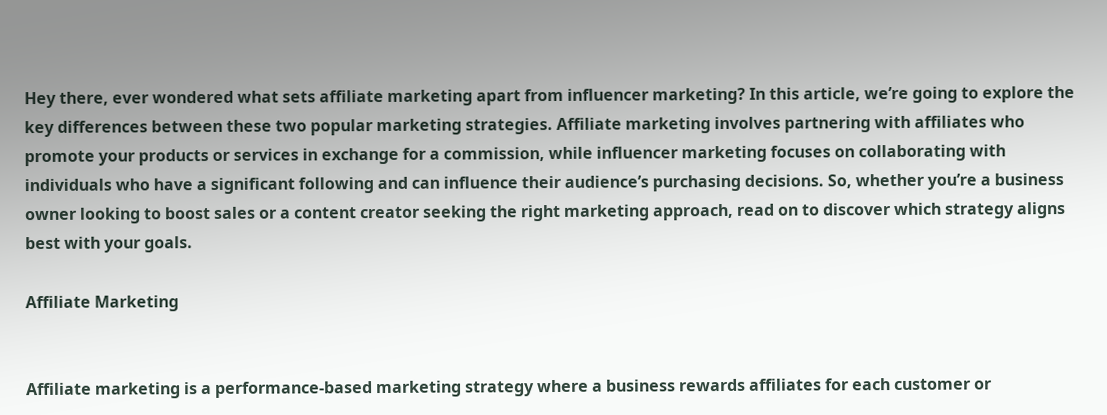Hey there, ever wondered what sets affiliate marketing apart from influencer marketing? In this article, we’re going to explore the key differences between these two popular marketing strategies. Affiliate marketing involves partnering with affiliates who promote your products or services in exchange for a commission, while influencer marketing focuses on collaborating with individuals who have a significant following and can influence their audience’s purchasing decisions. So, whether you’re a business owner looking to boost sales or a content creator seeking the right marketing approach, read on to discover which strategy aligns best with your goals.

Affiliate Marketing


Affiliate marketing is a performance-based marketing strategy where a business rewards affiliates for each customer or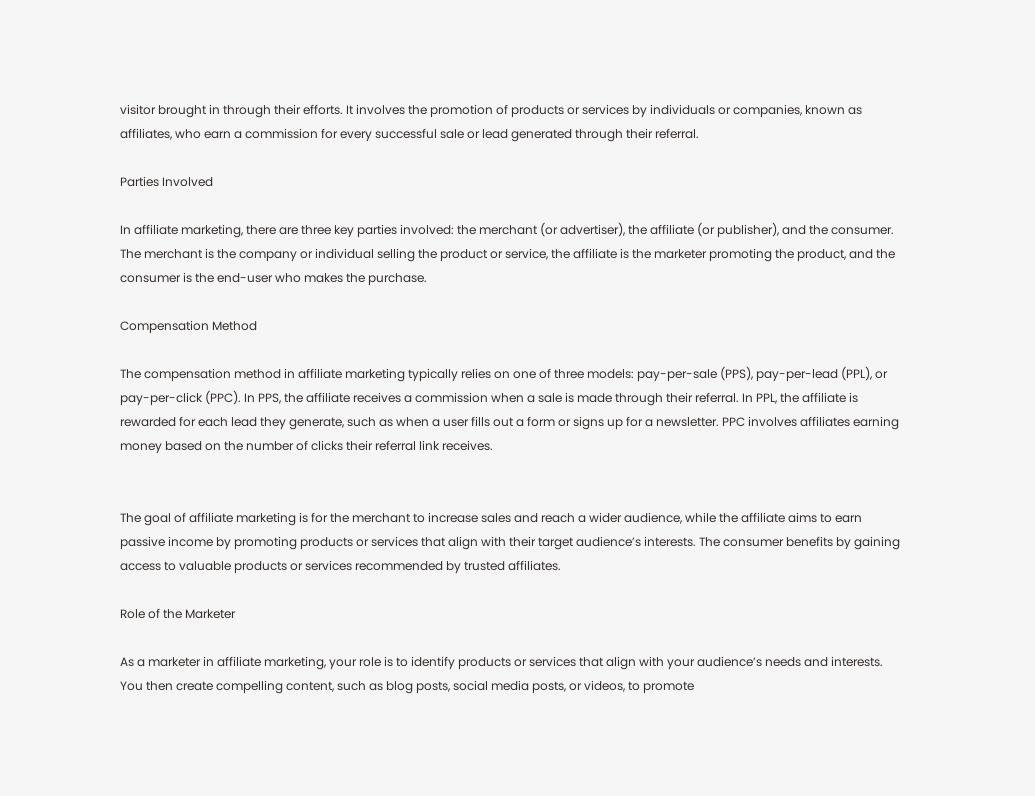visitor brought in through their efforts. It involves the promotion of products or services by individuals or companies, known as affiliates, who earn a commission for every successful sale or lead generated through their referral.

Parties Involved

In affiliate marketing, there are three key parties involved: the merchant (or advertiser), the affiliate (or publisher), and the consumer. The merchant is the company or individual selling the product or service, the affiliate is the marketer promoting the product, and the consumer is the end-user who makes the purchase.

Compensation Method

The compensation method in affiliate marketing typically relies on one of three models: pay-per-sale (PPS), pay-per-lead (PPL), or pay-per-click (PPC). In PPS, the affiliate receives a commission when a sale is made through their referral. In PPL, the affiliate is rewarded for each lead they generate, such as when a user fills out a form or signs up for a newsletter. PPC involves affiliates earning money based on the number of clicks their referral link receives.


The goal of affiliate marketing is for the merchant to increase sales and reach a wider audience, while the affiliate aims to earn passive income by promoting products or services that align with their target audience’s interests. The consumer benefits by gaining access to valuable products or services recommended by trusted affiliates.

Role of the Marketer

As a marketer in affiliate marketing, your role is to identify products or services that align with your audience’s needs and interests. You then create compelling content, such as blog posts, social media posts, or videos, to promote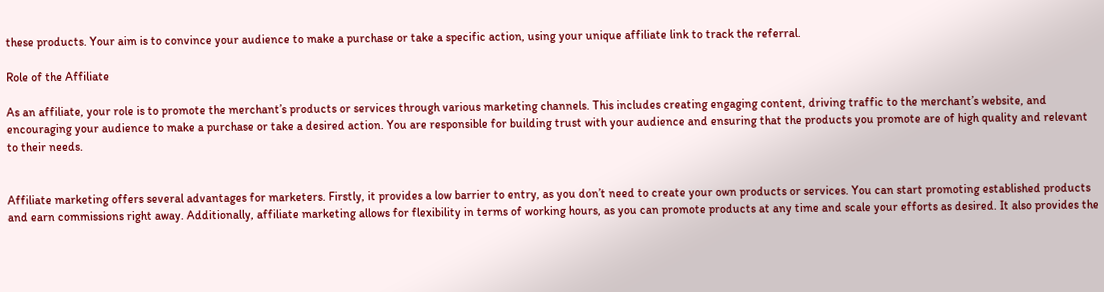these products. Your aim is to convince your audience to make a purchase or take a specific action, using your unique affiliate link to track the referral.

Role of the Affiliate

As an affiliate, your role is to promote the merchant’s products or services through various marketing channels. This includes creating engaging content, driving traffic to the merchant’s website, and encouraging your audience to make a purchase or take a desired action. You are responsible for building trust with your audience and ensuring that the products you promote are of high quality and relevant to their needs.


Affiliate marketing offers several advantages for marketers. Firstly, it provides a low barrier to entry, as you don’t need to create your own products or services. You can start promoting established products and earn commissions right away. Additionally, affiliate marketing allows for flexibility in terms of working hours, as you can promote products at any time and scale your efforts as desired. It also provides the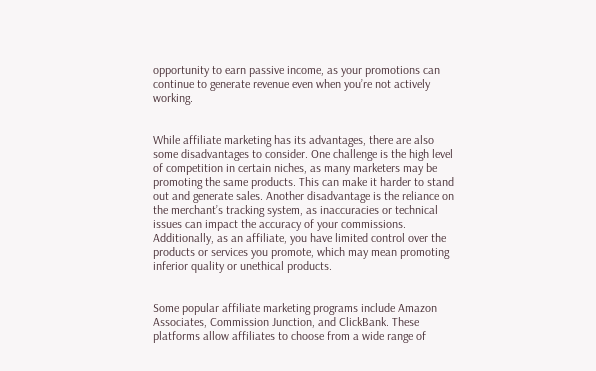opportunity to earn passive income, as your promotions can continue to generate revenue even when you’re not actively working.


While affiliate marketing has its advantages, there are also some disadvantages to consider. One challenge is the high level of competition in certain niches, as many marketers may be promoting the same products. This can make it harder to stand out and generate sales. Another disadvantage is the reliance on the merchant’s tracking system, as inaccuracies or technical issues can impact the accuracy of your commissions. Additionally, as an affiliate, you have limited control over the products or services you promote, which may mean promoting inferior quality or unethical products.


Some popular affiliate marketing programs include Amazon Associates, Commission Junction, and ClickBank. These platforms allow affiliates to choose from a wide range of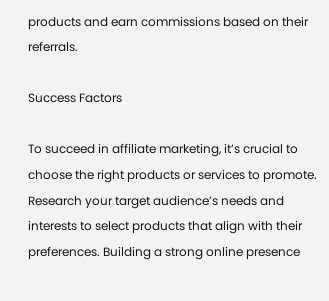products and earn commissions based on their referrals.

Success Factors

To succeed in affiliate marketing, it’s crucial to choose the right products or services to promote. Research your target audience’s needs and interests to select products that align with their preferences. Building a strong online presence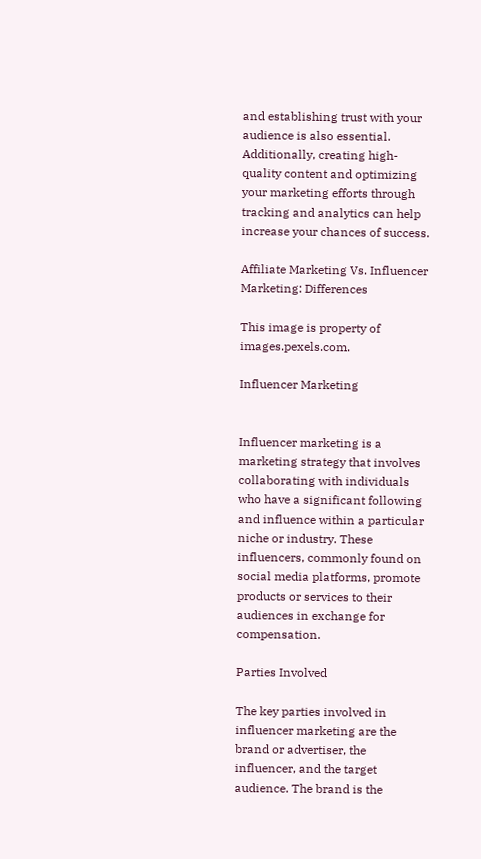and establishing trust with your audience is also essential. Additionally, creating high-quality content and optimizing your marketing efforts through tracking and analytics can help increase your chances of success.

Affiliate Marketing Vs. Influencer Marketing: Differences

This image is property of images.pexels.com.

Influencer Marketing


Influencer marketing is a marketing strategy that involves collaborating with individuals who have a significant following and influence within a particular niche or industry. These influencers, commonly found on social media platforms, promote products or services to their audiences in exchange for compensation.

Parties Involved

The key parties involved in influencer marketing are the brand or advertiser, the influencer, and the target audience. The brand is the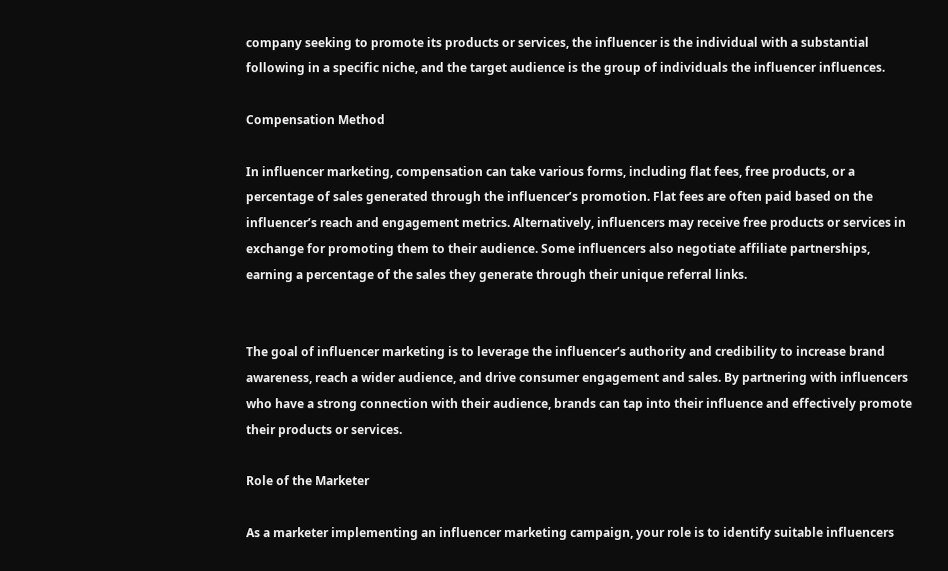company seeking to promote its products or services, the influencer is the individual with a substantial following in a specific niche, and the target audience is the group of individuals the influencer influences.

Compensation Method

In influencer marketing, compensation can take various forms, including flat fees, free products, or a percentage of sales generated through the influencer’s promotion. Flat fees are often paid based on the influencer’s reach and engagement metrics. Alternatively, influencers may receive free products or services in exchange for promoting them to their audience. Some influencers also negotiate affiliate partnerships, earning a percentage of the sales they generate through their unique referral links.


The goal of influencer marketing is to leverage the influencer’s authority and credibility to increase brand awareness, reach a wider audience, and drive consumer engagement and sales. By partnering with influencers who have a strong connection with their audience, brands can tap into their influence and effectively promote their products or services.

Role of the Marketer

As a marketer implementing an influencer marketing campaign, your role is to identify suitable influencers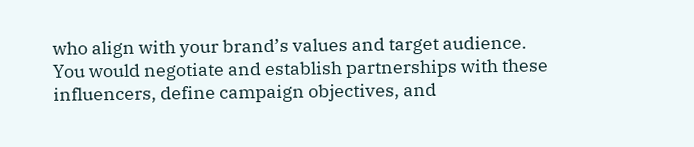who align with your brand’s values and target audience. You would negotiate and establish partnerships with these influencers, define campaign objectives, and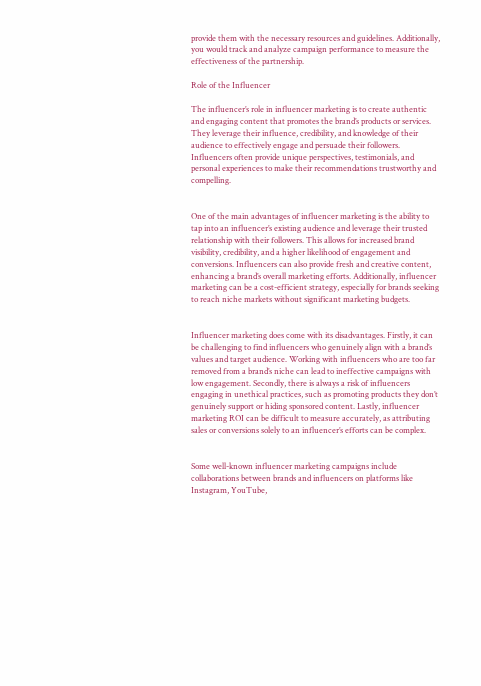provide them with the necessary resources and guidelines. Additionally, you would track and analyze campaign performance to measure the effectiveness of the partnership.

Role of the Influencer

The influencer’s role in influencer marketing is to create authentic and engaging content that promotes the brand’s products or services. They leverage their influence, credibility, and knowledge of their audience to effectively engage and persuade their followers. Influencers often provide unique perspectives, testimonials, and personal experiences to make their recommendations trustworthy and compelling.


One of the main advantages of influencer marketing is the ability to tap into an influencer’s existing audience and leverage their trusted relationship with their followers. This allows for increased brand visibility, credibility, and a higher likelihood of engagement and conversions. Influencers can also provide fresh and creative content, enhancing a brand’s overall marketing efforts. Additionally, influencer marketing can be a cost-efficient strategy, especially for brands seeking to reach niche markets without significant marketing budgets.


Influencer marketing does come with its disadvantages. Firstly, it can be challenging to find influencers who genuinely align with a brand’s values and target audience. Working with influencers who are too far removed from a brand’s niche can lead to ineffective campaigns with low engagement. Secondly, there is always a risk of influencers engaging in unethical practices, such as promoting products they don’t genuinely support or hiding sponsored content. Lastly, influencer marketing ROI can be difficult to measure accurately, as attributing sales or conversions solely to an influencer’s efforts can be complex.


Some well-known influencer marketing campaigns include collaborations between brands and influencers on platforms like Instagram, YouTube,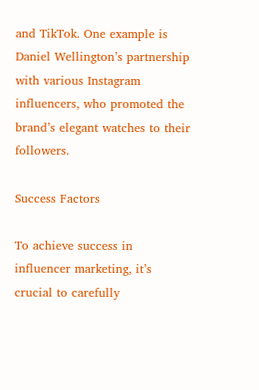and TikTok. One example is Daniel Wellington’s partnership with various Instagram influencers, who promoted the brand’s elegant watches to their followers.

Success Factors

To achieve success in influencer marketing, it’s crucial to carefully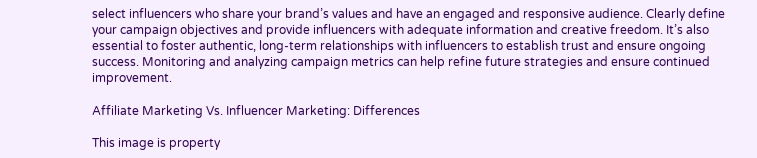select influencers who share your brand’s values and have an engaged and responsive audience. Clearly define your campaign objectives and provide influencers with adequate information and creative freedom. It’s also essential to foster authentic, long-term relationships with influencers to establish trust and ensure ongoing success. Monitoring and analyzing campaign metrics can help refine future strategies and ensure continued improvement.

Affiliate Marketing Vs. Influencer Marketing: Differences

This image is property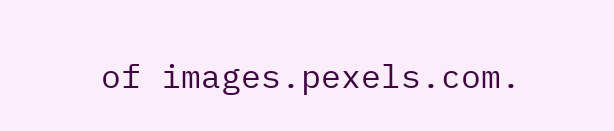of images.pexels.com.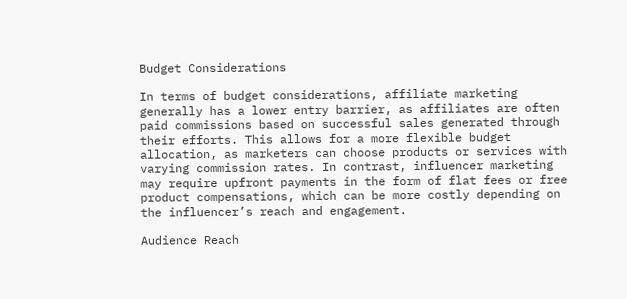Budget Considerations

In terms of budget considerations, affiliate marketing generally has a lower entry barrier, as affiliates are often paid commissions based on successful sales generated through their efforts. This allows for a more flexible budget allocation, as marketers can choose products or services with varying commission rates. In contrast, influencer marketing may require upfront payments in the form of flat fees or free product compensations, which can be more costly depending on the influencer’s reach and engagement.

Audience Reach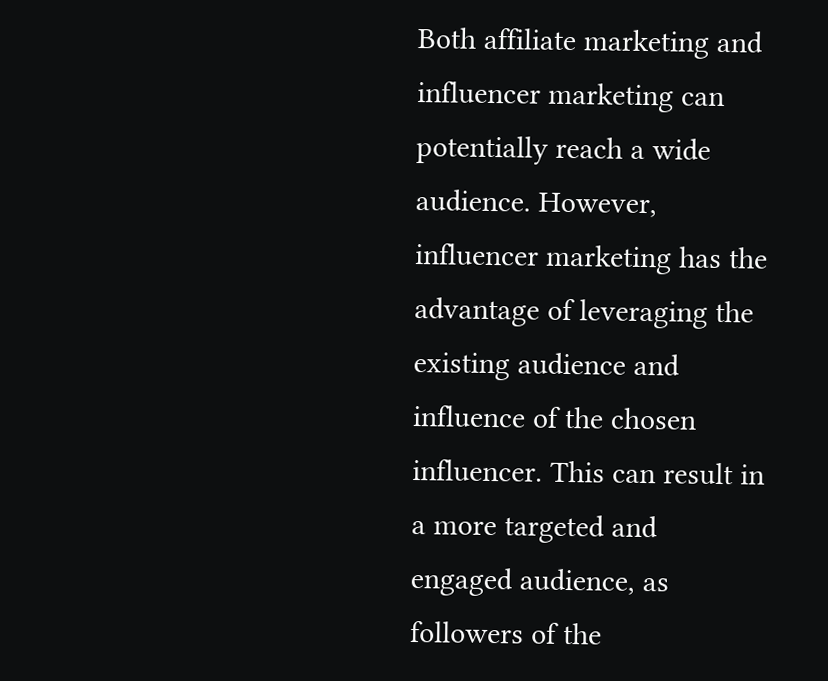Both affiliate marketing and influencer marketing can potentially reach a wide audience. However, influencer marketing has the advantage of leveraging the existing audience and influence of the chosen influencer. This can result in a more targeted and engaged audience, as followers of the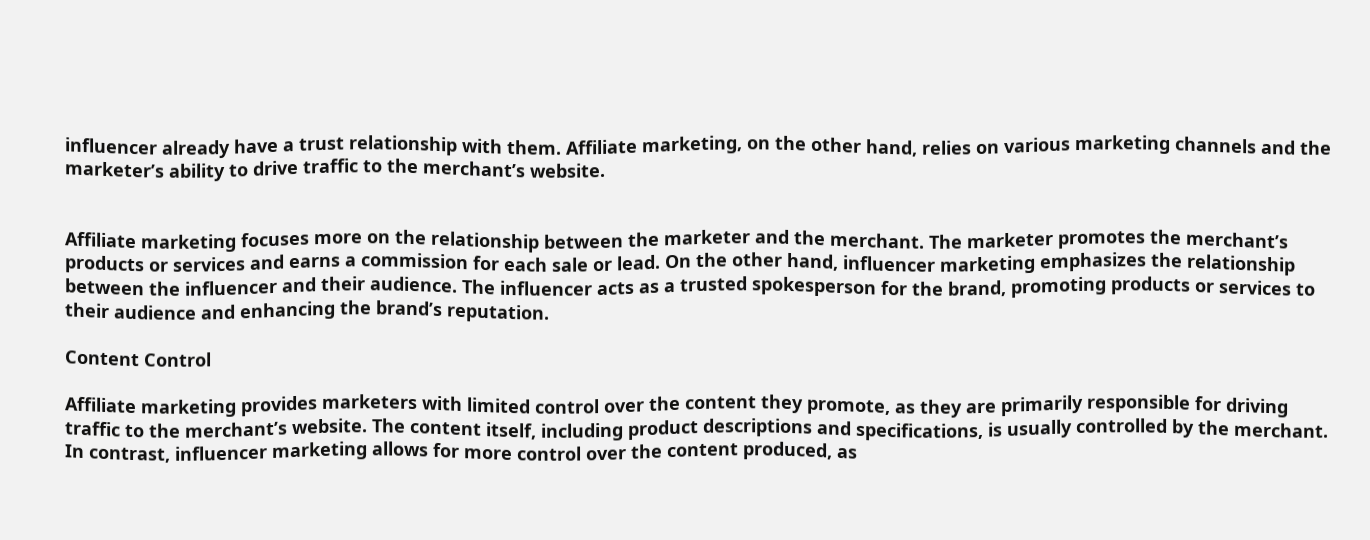influencer already have a trust relationship with them. Affiliate marketing, on the other hand, relies on various marketing channels and the marketer’s ability to drive traffic to the merchant’s website.


Affiliate marketing focuses more on the relationship between the marketer and the merchant. The marketer promotes the merchant’s products or services and earns a commission for each sale or lead. On the other hand, influencer marketing emphasizes the relationship between the influencer and their audience. The influencer acts as a trusted spokesperson for the brand, promoting products or services to their audience and enhancing the brand’s reputation.

Content Control

Affiliate marketing provides marketers with limited control over the content they promote, as they are primarily responsible for driving traffic to the merchant’s website. The content itself, including product descriptions and specifications, is usually controlled by the merchant. In contrast, influencer marketing allows for more control over the content produced, as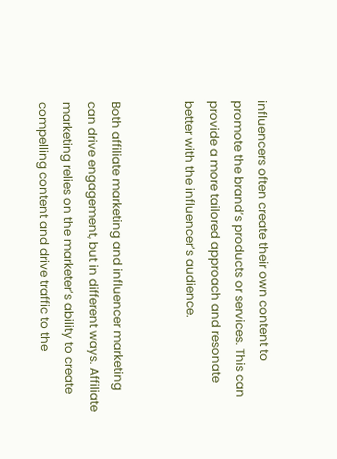influencers often create their own content to promote the brand’s products or services. This can provide a more tailored approach and resonate better with the influencer’s audience.


Both affiliate marketing and influencer marketing can drive engagement, but in different ways. Affiliate marketing relies on the marketer’s ability to create compelling content and drive traffic to the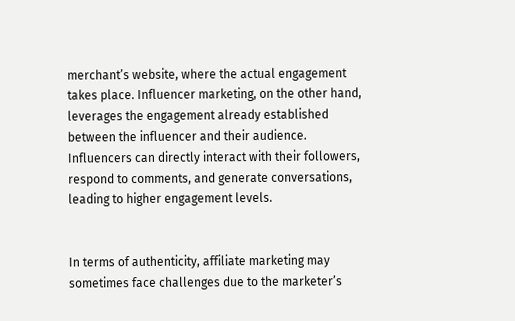merchant’s website, where the actual engagement takes place. Influencer marketing, on the other hand, leverages the engagement already established between the influencer and their audience. Influencers can directly interact with their followers, respond to comments, and generate conversations, leading to higher engagement levels.


In terms of authenticity, affiliate marketing may sometimes face challenges due to the marketer’s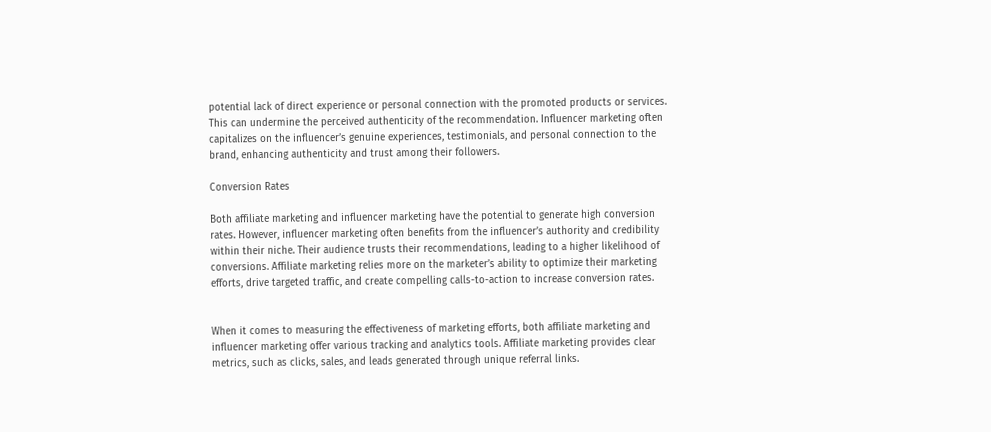potential lack of direct experience or personal connection with the promoted products or services. This can undermine the perceived authenticity of the recommendation. Influencer marketing often capitalizes on the influencer’s genuine experiences, testimonials, and personal connection to the brand, enhancing authenticity and trust among their followers.

Conversion Rates

Both affiliate marketing and influencer marketing have the potential to generate high conversion rates. However, influencer marketing often benefits from the influencer’s authority and credibility within their niche. Their audience trusts their recommendations, leading to a higher likelihood of conversions. Affiliate marketing relies more on the marketer’s ability to optimize their marketing efforts, drive targeted traffic, and create compelling calls-to-action to increase conversion rates.


When it comes to measuring the effectiveness of marketing efforts, both affiliate marketing and influencer marketing offer various tracking and analytics tools. Affiliate marketing provides clear metrics, such as clicks, sales, and leads generated through unique referral links.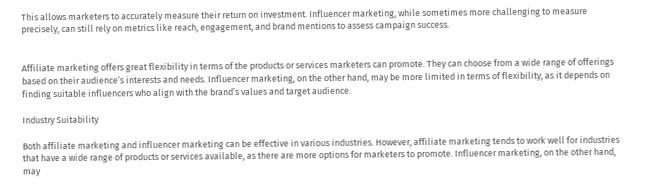This allows marketers to accurately measure their return on investment. Influencer marketing, while sometimes more challenging to measure precisely, can still rely on metrics like reach, engagement, and brand mentions to assess campaign success.


Affiliate marketing offers great flexibility in terms of the products or services marketers can promote. They can choose from a wide range of offerings based on their audience’s interests and needs. Influencer marketing, on the other hand, may be more limited in terms of flexibility, as it depends on finding suitable influencers who align with the brand’s values and target audience.

Industry Suitability

Both affiliate marketing and influencer marketing can be effective in various industries. However, affiliate marketing tends to work well for industries that have a wide range of products or services available, as there are more options for marketers to promote. Influencer marketing, on the other hand, may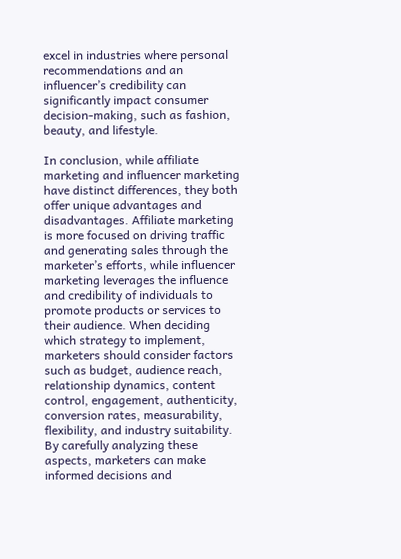excel in industries where personal recommendations and an influencer’s credibility can significantly impact consumer decision-making, such as fashion, beauty, and lifestyle.

In conclusion, while affiliate marketing and influencer marketing have distinct differences, they both offer unique advantages and disadvantages. Affiliate marketing is more focused on driving traffic and generating sales through the marketer’s efforts, while influencer marketing leverages the influence and credibility of individuals to promote products or services to their audience. When deciding which strategy to implement, marketers should consider factors such as budget, audience reach, relationship dynamics, content control, engagement, authenticity, conversion rates, measurability, flexibility, and industry suitability. By carefully analyzing these aspects, marketers can make informed decisions and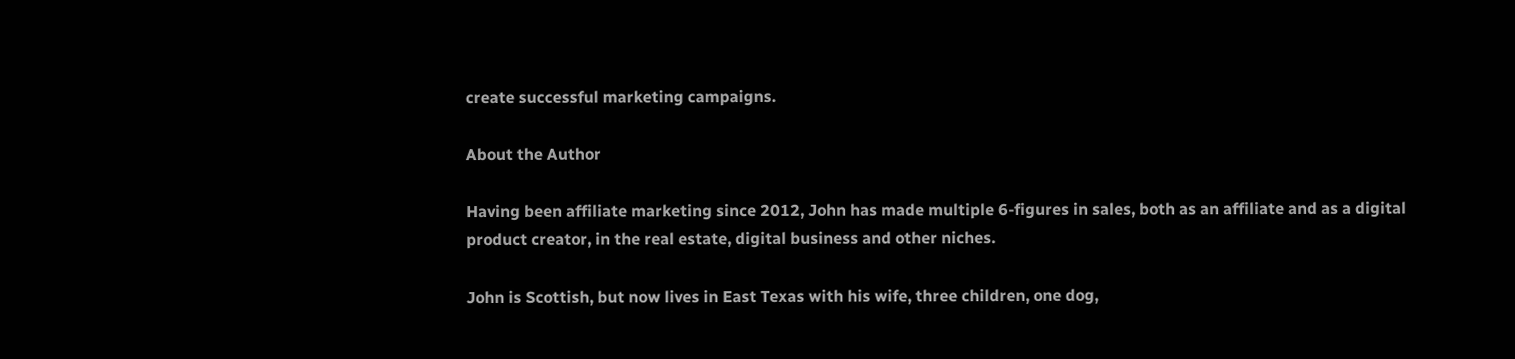create successful marketing campaigns.

About the Author

Having been affiliate marketing since 2012, John has made multiple 6-figures in sales, both as an affiliate and as a digital product creator, in the real estate, digital business and other niches.

John is Scottish, but now lives in East Texas with his wife, three children, one dog,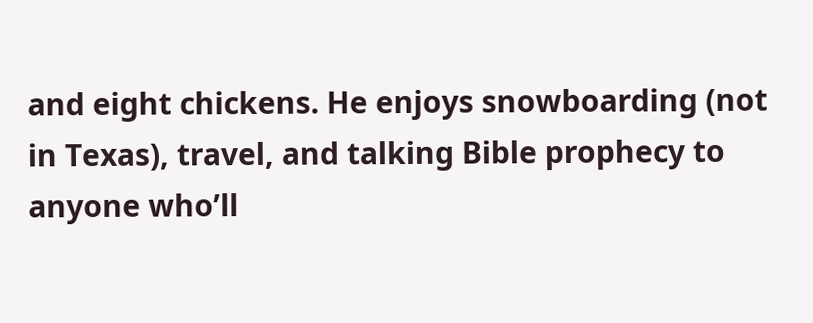and eight chickens. He enjoys snowboarding (not in Texas), travel, and talking Bible prophecy to anyone who’ll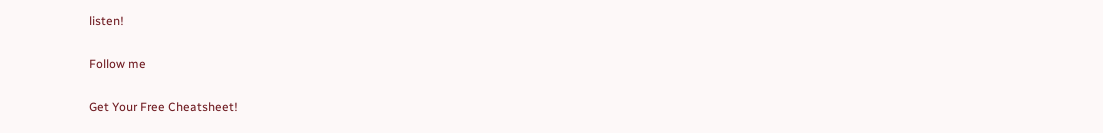listen!

Follow me

Get Your Free Cheatsheet!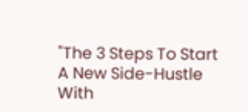"The 3 Steps To Start A New Side-Hustle With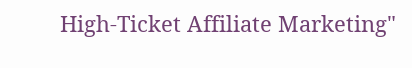High-Ticket Affiliate Marketing"